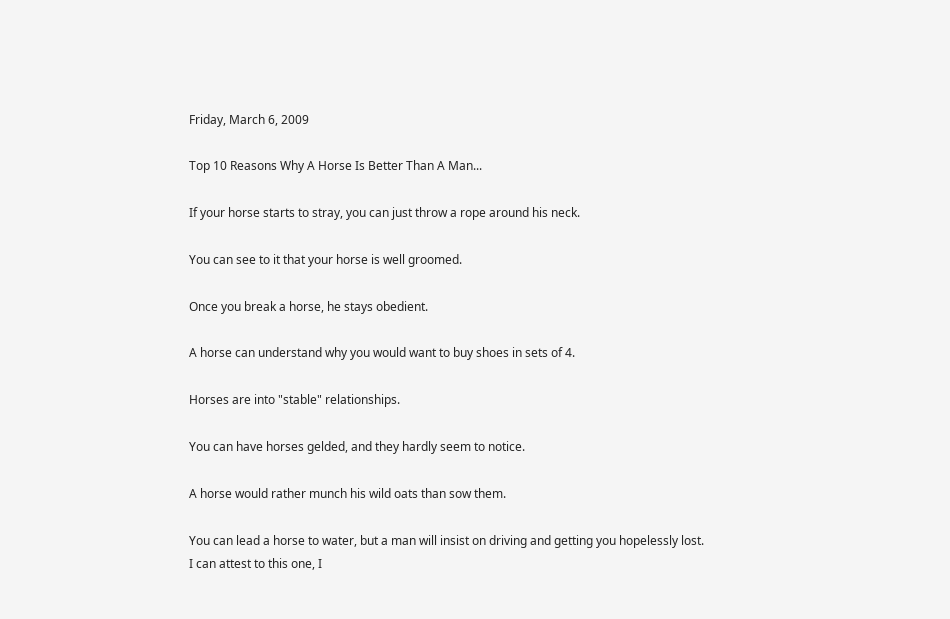Friday, March 6, 2009

Top 10 Reasons Why A Horse Is Better Than A Man...

If your horse starts to stray, you can just throw a rope around his neck.

You can see to it that your horse is well groomed.

Once you break a horse, he stays obedient.

A horse can understand why you would want to buy shoes in sets of 4.

Horses are into "stable" relationships.

You can have horses gelded, and they hardly seem to notice.

A horse would rather munch his wild oats than sow them.

You can lead a horse to water, but a man will insist on driving and getting you hopelessly lost.
I can attest to this one, I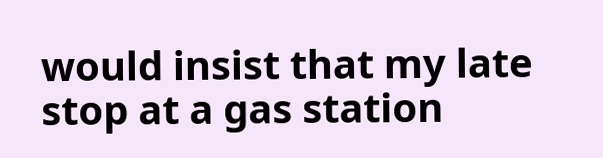would insist that my late stop at a gas station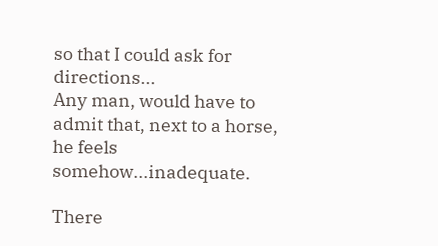so that I could ask for directions...
Any man, would have to admit that, next to a horse, he feels somehow...inadequate.

There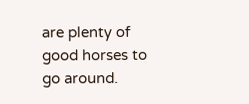are plenty of good horses to go around.